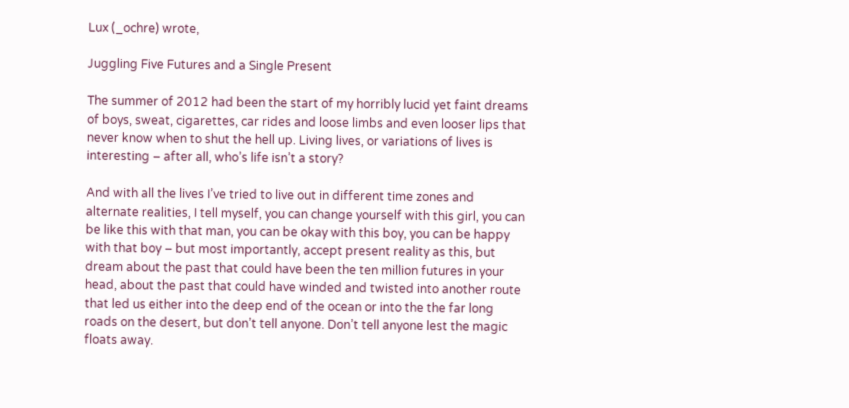Lux (_ochre) wrote,

Juggling Five Futures and a Single Present

The summer of 2012 had been the start of my horribly lucid yet faint dreams of boys, sweat, cigarettes, car rides and loose limbs and even looser lips that never know when to shut the hell up. Living lives, or variations of lives is interesting – after all, who’s life isn’t a story?

And with all the lives I’ve tried to live out in different time zones and alternate realities, I tell myself, you can change yourself with this girl, you can be like this with that man, you can be okay with this boy, you can be happy with that boy – but most importantly, accept present reality as this, but dream about the past that could have been the ten million futures in your head, about the past that could have winded and twisted into another route that led us either into the deep end of the ocean or into the the far long roads on the desert, but don’t tell anyone. Don’t tell anyone lest the magic floats away.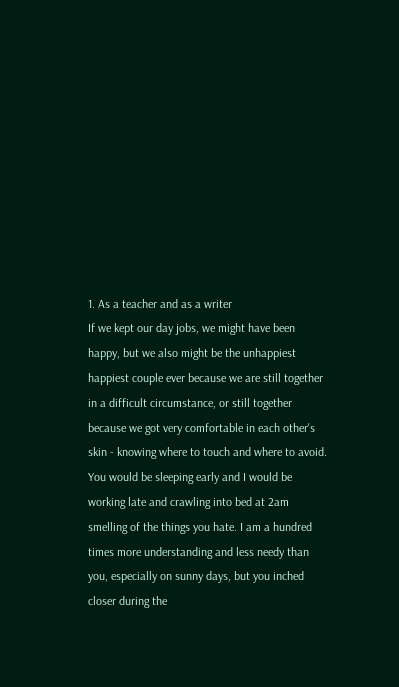1. As a teacher and as a writer
If we kept our day jobs, we might have been happy, but we also might be the unhappiest happiest couple ever because we are still together in a difficult circumstance, or still together because we got very comfortable in each other's skin - knowing where to touch and where to avoid. You would be sleeping early and I would be working late and crawling into bed at 2am smelling of the things you hate. I am a hundred times more understanding and less needy than you, especially on sunny days, but you inched closer during the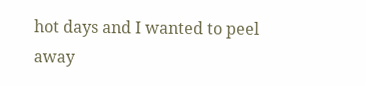hot days and I wanted to peel away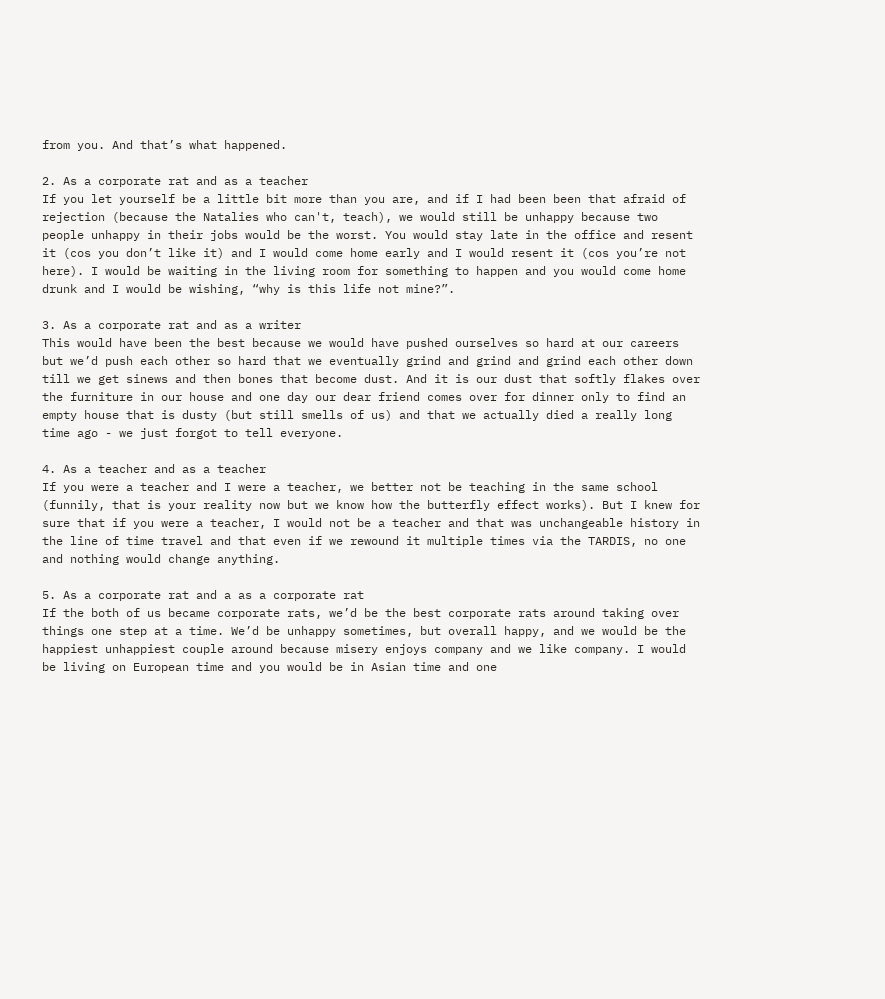from you. And that’s what happened.

2. As a corporate rat and as a teacher
If you let yourself be a little bit more than you are, and if I had been been that afraid of rejection (because the Natalies who can't, teach), we would still be unhappy because two people unhappy in their jobs would be the worst. You would stay late in the office and resent it (cos you don’t like it) and I would come home early and I would resent it (cos you’re not here). I would be waiting in the living room for something to happen and you would come home drunk and I would be wishing, “why is this life not mine?”.

3. As a corporate rat and as a writer
This would have been the best because we would have pushed ourselves so hard at our careers but we’d push each other so hard that we eventually grind and grind and grind each other down till we get sinews and then bones that become dust. And it is our dust that softly flakes over the furniture in our house and one day our dear friend comes over for dinner only to find an empty house that is dusty (but still smells of us) and that we actually died a really long time ago - we just forgot to tell everyone.

4. As a teacher and as a teacher
If you were a teacher and I were a teacher, we better not be teaching in the same school (funnily, that is your reality now but we know how the butterfly effect works). But I knew for sure that if you were a teacher, I would not be a teacher and that was unchangeable history in the line of time travel and that even if we rewound it multiple times via the TARDIS, no one and nothing would change anything.

5. As a corporate rat and a as a corporate rat
If the both of us became corporate rats, we’d be the best corporate rats around taking over things one step at a time. We’d be unhappy sometimes, but overall happy, and we would be the happiest unhappiest couple around because misery enjoys company and we like company. I would be living on European time and you would be in Asian time and one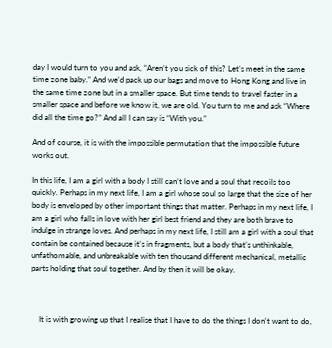day I would turn to you and ask, “Aren’t you sick of this? Let’s meet in the same time zone baby.” And we’d pack up our bags and move to Hong Kong and live in the same time zone but in a smaller space. But time tends to travel faster in a smaller space and before we know it, we are old. You turn to me and ask “Where did all the time go?” And all I can say is “With you.”

And of course, it is with the impossible permutation that the impossible future works out.

In this life, I am a girl with a body I still can’t love and a soul that recoils too quickly. Perhaps in my next life, I am a girl whose soul so large that the size of her body is enveloped by other important things that matter. Perhaps in my next life, I am a girl who falls in love with her girl best friend and they are both brave to indulge in strange loves. And perhaps in my next life, I still am a girl with a soul that contain be contained because it’s in fragments, but a body that’s unthinkable, unfathomable, and unbreakable with ten thousand different mechanical, metallic parts holding that soul together. And by then it will be okay.



    It is with growing up that I realise that I have to do the things I don't want to do,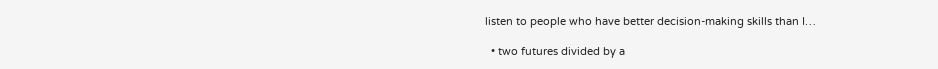listen to people who have better decision-making skills than I…

  • two futures divided by a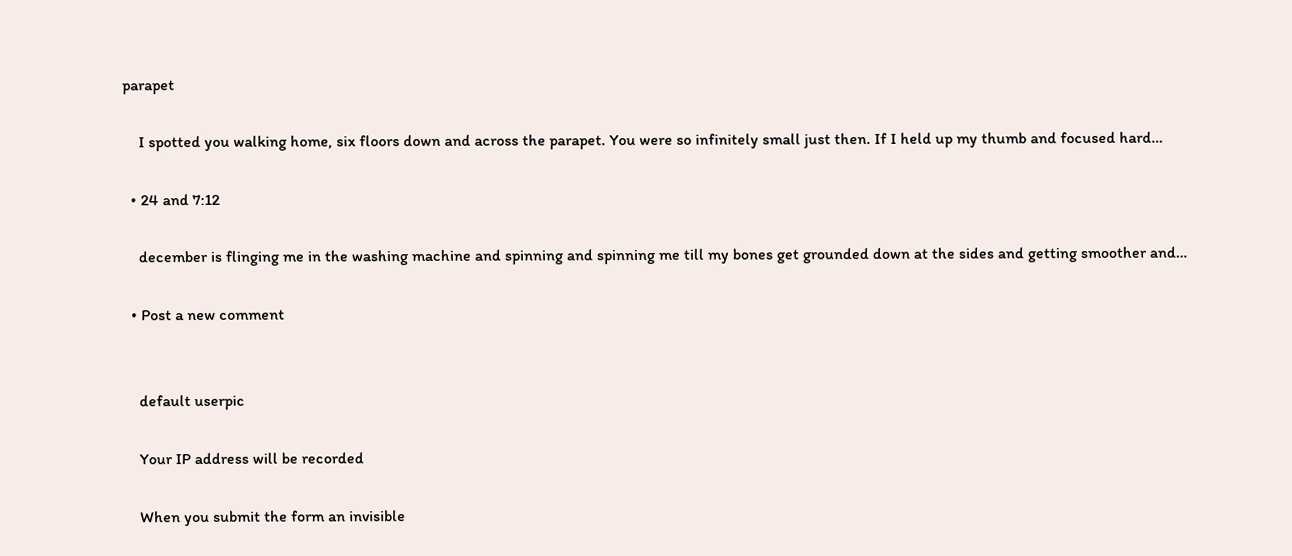parapet

    I spotted you walking home, six floors down and across the parapet. You were so infinitely small just then. If I held up my thumb and focused hard…

  • 24 and 7:12

    december is flinging me in the washing machine and spinning and spinning me till my bones get grounded down at the sides and getting smoother and…

  • Post a new comment


    default userpic

    Your IP address will be recorded

    When you submit the form an invisible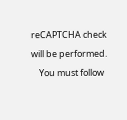reCAPTCHA check will be performed.
    You must follow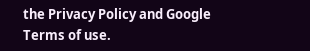the Privacy Policy and Google Terms of use.